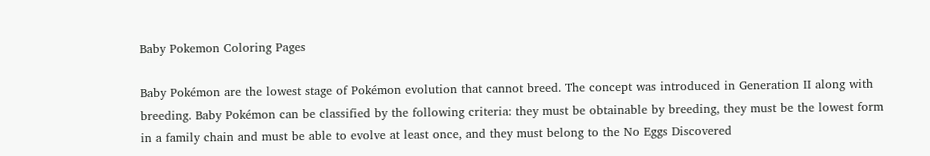Baby Pokemon Coloring Pages

Baby Pokémon are the lowest stage of Pokémon evolution that cannot breed. The concept was introduced in Generation II along with breeding. Baby Pokémon can be classified by the following criteria: they must be obtainable by breeding, they must be the lowest form in a family chain and must be able to evolve at least once, and they must belong to the No Eggs Discovered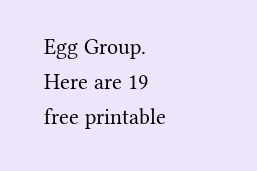Egg Group. Here are 19 free printable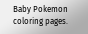Baby Pokemon coloring pages.